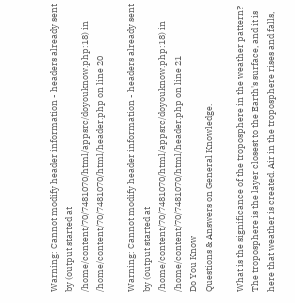Warning: Cannot modify header information - headers already sent by (output started at /home/content/70/7481070/html/appsrc/doyouknow.php:18) in /home/content/70/7481070/html/header.php on line 20

Warning: Cannot modify header information - headers already sent by (output started at /home/content/70/7481070/html/appsrc/doyouknow.php:18) in /home/content/70/7481070/html/header.php on line 21
Do You Know
Questions & Answers on General Knowledge.

What is the significance of the troposphere in the weather pattern?
The troposphere is the layer closest to the Earth's surface, and it is here that weather is created. Air in the troposphere rises and falls,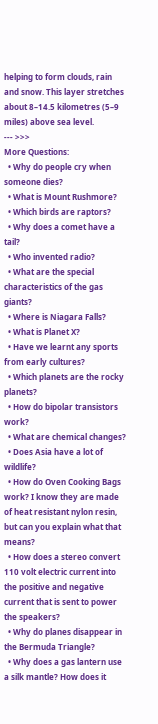helping to form clouds, rain and snow. This layer stretches about 8–14.5 kilometres (5–9 miles) above sea level.
--- >>>
More Questions:
  • Why do people cry when someone dies?
  • What is Mount Rushmore?
  • Which birds are raptors?
  • Why does a comet have a tail?
  • Who invented radio?
  • What are the special characteristics of the gas giants?
  • Where is Niagara Falls?
  • What is Planet X?
  • Have we learnt any sports from early cultures?
  • Which planets are the rocky planets?
  • How do bipolar transistors work?
  • What are chemical changes?
  • Does Asia have a lot of wildlife?
  • How do Oven Cooking Bags work? I know they are made of heat resistant nylon resin, but can you explain what that means?
  • How does a stereo convert 110 volt electric current into the positive and negative current that is sent to power the speakers?
  • Why do planes disappear in the Bermuda Triangle?
  • Why does a gas lantern use a silk mantle? How does it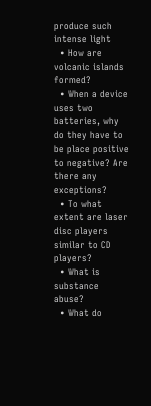produce such intense light
  • How are volcanic islands formed?
  • When a device uses two batteries, why do they have to be place positive to negative? Are there any exceptions?
  • To what extent are laser disc players similar to CD players?
  • What is substance abuse?
  • What do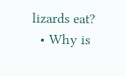lizards eat?
  • Why is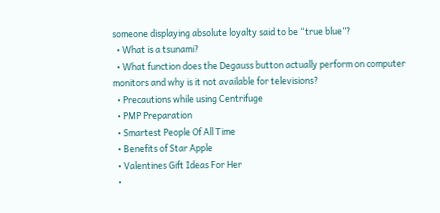someone displaying absolute loyalty said to be “true blue”?
  • What is a tsunami?
  • What function does the Degauss button actually perform on computer monitors and why is it not available for televisions?
  • Precautions while using Centrifuge
  • PMP Preparation
  • Smartest People Of All Time
  • Benefits of Star Apple
  • Valentines Gift Ideas For Her
  •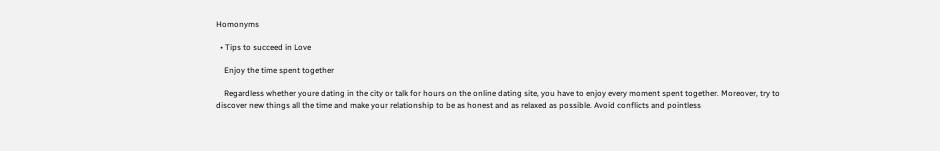Homonyms

  • Tips to succeed in Love

    Enjoy the time spent together

    Regardless whether youre dating in the city or talk for hours on the online dating site, you have to enjoy every moment spent together. Moreover, try to discover new things all the time and make your relationship to be as honest and as relaxed as possible. Avoid conflicts and pointless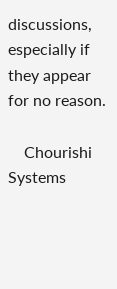discussions, especially if they appear for no reason.

    Chourishi Systems